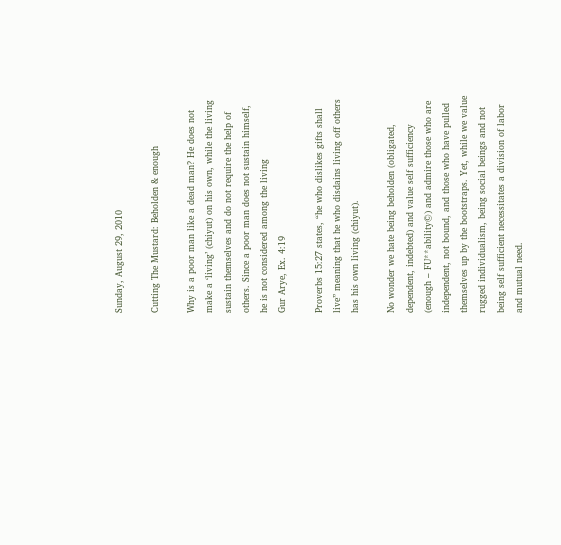Sunday, August 29, 2010

Cutting The Mustard: Beholden & enough

Why is a poor man like a dead man? He does not make a ‘living’ (chiyut) on his own, while the living sustain themselves and do not require the help of others. Since a poor man does not sustain himself, he is not considered among the living
Gur Arye, Ex. 4:19

Proverbs 15:27 states, “he who dislikes gifts shall live” meaning that he who disdains living off others has his own living (chiyut).

No wonder we hate being beholden (obligated, dependent, indebted) and value self sufficiency (enough – FU**ability©) and admire those who are independent, not bound, and those who have pulled themselves up by the bootstraps. Yet, while we value rugged individualism, being social beings and not being self sufficient necessitates a division of labor and mutual need.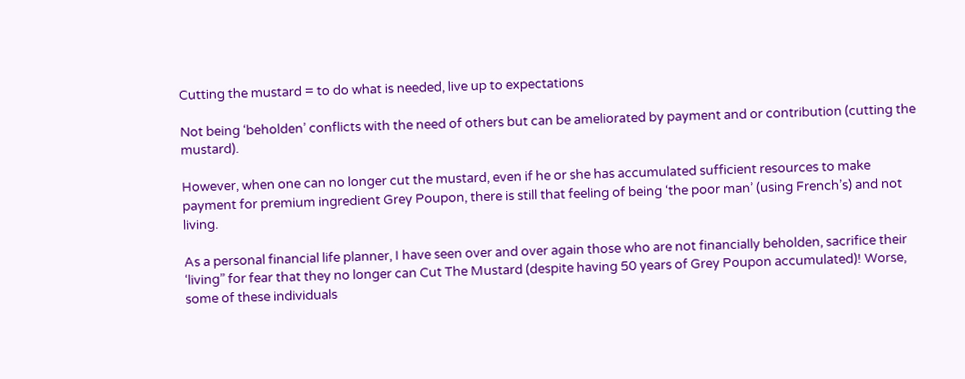Cutting the mustard = to do what is needed, live up to expectations

Not being ‘beholden’ conflicts with the need of others but can be ameliorated by payment and or contribution (cutting the mustard).

However, when one can no longer cut the mustard, even if he or she has accumulated sufficient resources to make payment for premium ingredient Grey Poupon, there is still that feeling of being ‘the poor man’ (using French’s) and not living.

As a personal financial life planner, I have seen over and over again those who are not financially beholden, sacrifice their ‘living” for fear that they no longer can Cut The Mustard (despite having 50 years of Grey Poupon accumulated)! Worse, some of these individuals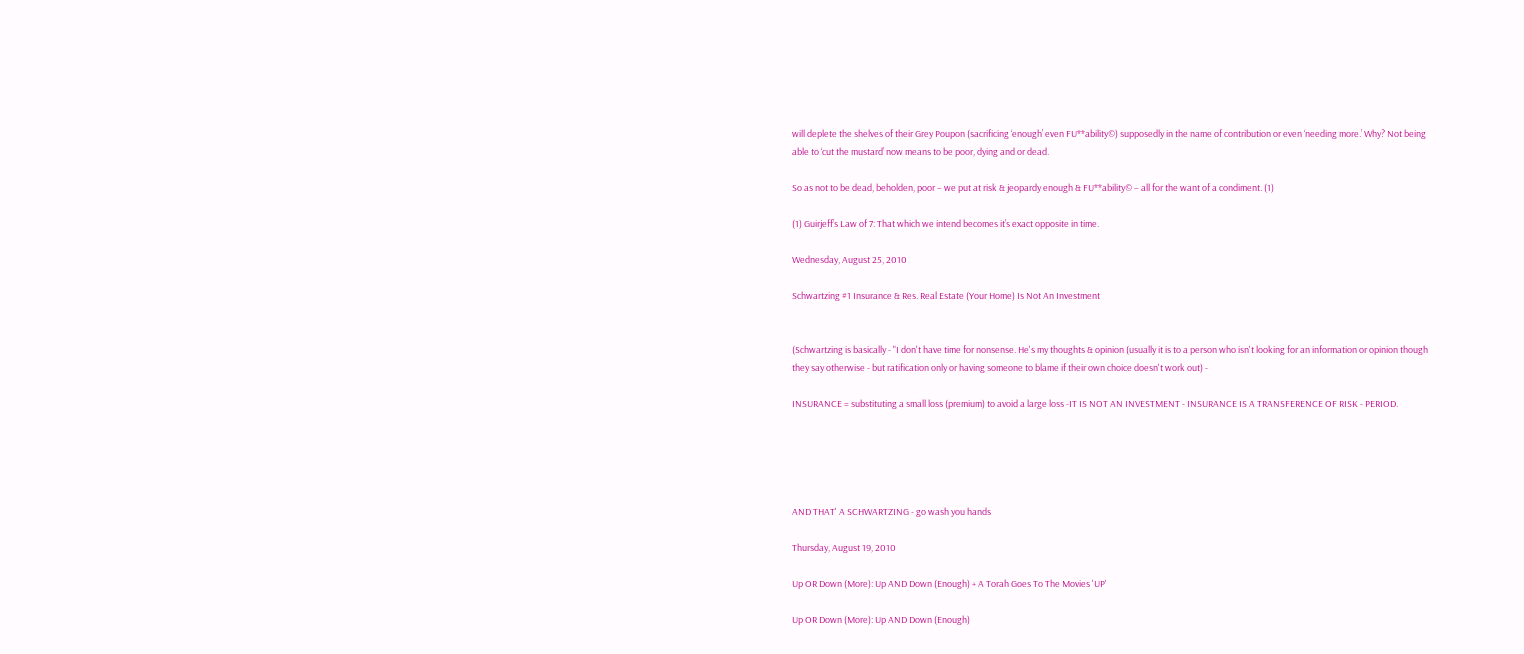will deplete the shelves of their Grey Poupon (sacrificing ‘enough’ even FU**ability©) supposedly in the name of contribution or even ‘needing more.’ Why? Not being able to ‘cut the mustard’ now means to be poor, dying and or dead.

So as not to be dead, beholden, poor – we put at risk & jeopardy enough & FU**ability© – all for the want of a condiment. (1)

(1) Guirjeff’s Law of 7: That which we intend becomes it’s exact opposite in time.

Wednesday, August 25, 2010

Schwartzing #1 Insurance & Res. Real Estate (Your Home) Is Not An Investment


(Schwartzing is basically - "I don't have time for nonsense. He's my thoughts & opinion (usually it is to a person who isn't looking for an information or opinion though they say otherwise - but ratification only or having someone to blame if their own choice doesn't work out) -

INSURANCE = substituting a small loss (premium) to avoid a large loss -IT IS NOT AN INVESTMENT - INSURANCE IS A TRANSFERENCE OF RISK - PERIOD.





AND THAT' A SCHWARTZING - go wash you hands

Thursday, August 19, 2010

Up OR Down (More): Up AND Down (Enough) + A Torah Goes To The Movies 'UP'

Up OR Down (More): Up AND Down (Enough)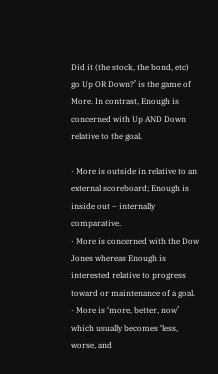Did it (the stock, the bond, etc) go Up OR Down?’ is the game of More. In contrast, Enough is concerned with Up AND Down relative to the goal.

· More is outside in relative to an external scoreboard; Enough is inside out – internally comparative.
· More is concerned with the Dow Jones whereas Enough is interested relative to progress toward or maintenance of a goal.
· More is ‘more, better, now’ which usually becomes ‘less, worse, and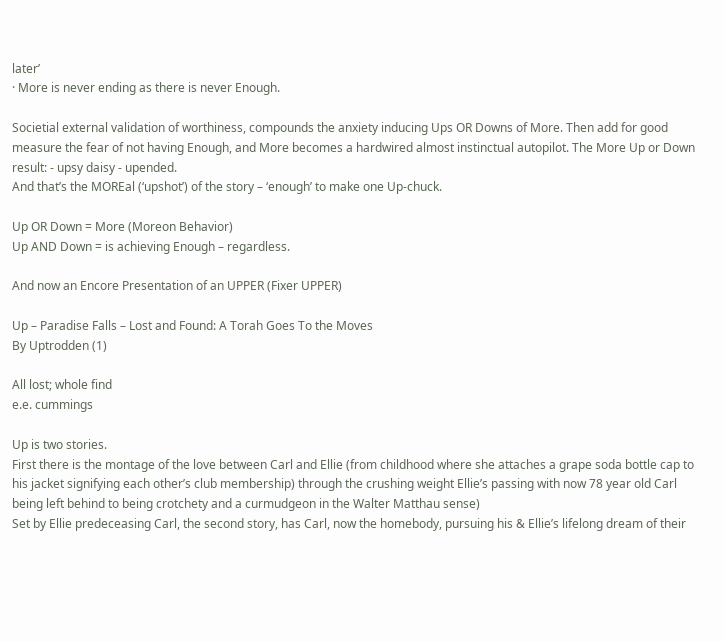later’
· More is never ending as there is never Enough.

Societial external validation of worthiness, compounds the anxiety inducing Ups OR Downs of More. Then add for good measure the fear of not having Enough, and More becomes a hardwired almost instinctual autopilot. The More Up or Down result: - upsy daisy - upended.
And that’s the MOREal (‘upshot’) of the story – ‘enough’ to make one Up-chuck.

Up OR Down = More (Moreon Behavior)
Up AND Down = is achieving Enough – regardless.

And now an Encore Presentation of an UPPER (Fixer UPPER)

Up – Paradise Falls – Lost and Found: A Torah Goes To the Moves
By Uptrodden (1)

All lost; whole find
e.e. cummings

Up is two stories.
First there is the montage of the love between Carl and Ellie (from childhood where she attaches a grape soda bottle cap to his jacket signifying each other’s club membership) through the crushing weight Ellie’s passing with now 78 year old Carl being left behind to being crotchety and a curmudgeon in the Walter Matthau sense)
Set by Ellie predeceasing Carl, the second story, has Carl, now the homebody, pursuing his & Ellie’s lifelong dream of their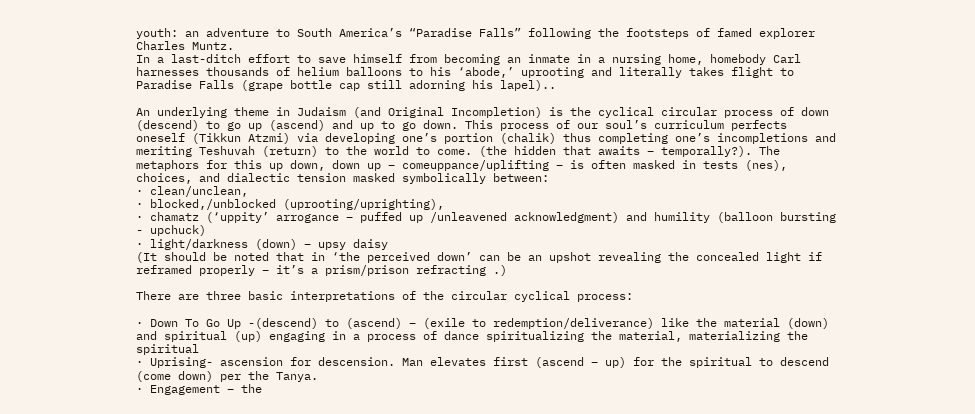youth: an adventure to South America’s “Paradise Falls” following the footsteps of famed explorer Charles Muntz.
In a last-ditch effort to save himself from becoming an inmate in a nursing home, homebody Carl harnesses thousands of helium balloons to his ‘abode,’ uprooting and literally takes flight to Paradise Falls (grape bottle cap still adorning his lapel)..

An underlying theme in Judaism (and Original Incompletion) is the cyclical circular process of down (descend) to go up (ascend) and up to go down. This process of our soul’s curriculum perfects oneself (Tikkun Atzmi) via developing one’s portion (chalik) thus completing one’s incompletions and meriting Teshuvah (return) to the world to come. (the hidden that awaits – temporally?). The metaphors for this up down, down up – comeuppance/uplifting – is often masked in tests (nes), choices, and dialectic tension masked symbolically between:
· clean/unclean,
· blocked,/unblocked (uprooting/uprighting),
· chamatz (‘uppity’ arrogance – puffed up /unleavened acknowledgment) and humility (balloon bursting - upchuck)
· light/darkness (down) – upsy daisy
(It should be noted that in ‘the perceived down’ can be an upshot revealing the concealed light if reframed properly – it’s a prism/prison refracting .)

There are three basic interpretations of the circular cyclical process:

· Down To Go Up -(descend) to (ascend) – (exile to redemption/deliverance) like the material (down) and spiritual (up) engaging in a process of dance spiritualizing the material, materializing the spiritual
· Uprising- ascension for descension. Man elevates first (ascend – up) for the spiritual to descend (come down) per the Tanya.
· Engagement – the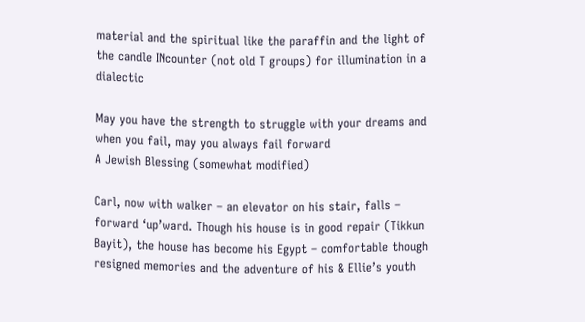material and the spiritual like the paraffin and the light of the candle INcounter (not old T groups) for illumination in a dialectic

May you have the strength to struggle with your dreams and when you fail, may you always fail forward
A Jewish Blessing (somewhat modified)

Carl, now with walker – an elevator on his stair, falls – forward ‘up’ward. Though his house is in good repair (Tikkun Bayit), the house has become his Egypt – comfortable though resigned memories and the adventure of his & Ellie’s youth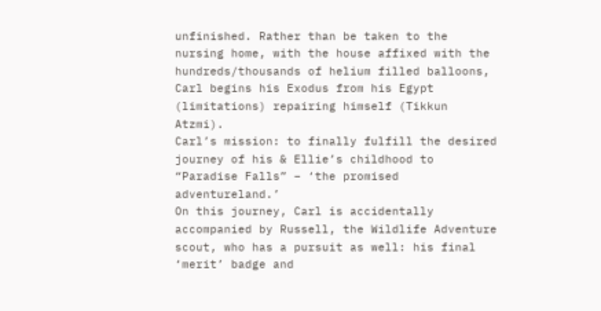unfinished. Rather than be taken to the nursing home, with the house affixed with the hundreds/thousands of helium filled balloons, Carl begins his Exodus from his Egypt (limitations) repairing himself (Tikkun Atzmi).
Carl’s mission: to finally fulfill the desired journey of his & Ellie’s childhood to “Paradise Falls” – ‘the promised adventureland.’
On this journey, Carl is accidentally accompanied by Russell, the Wildlife Adventure scout, who has a pursuit as well: his final ‘merit’ badge and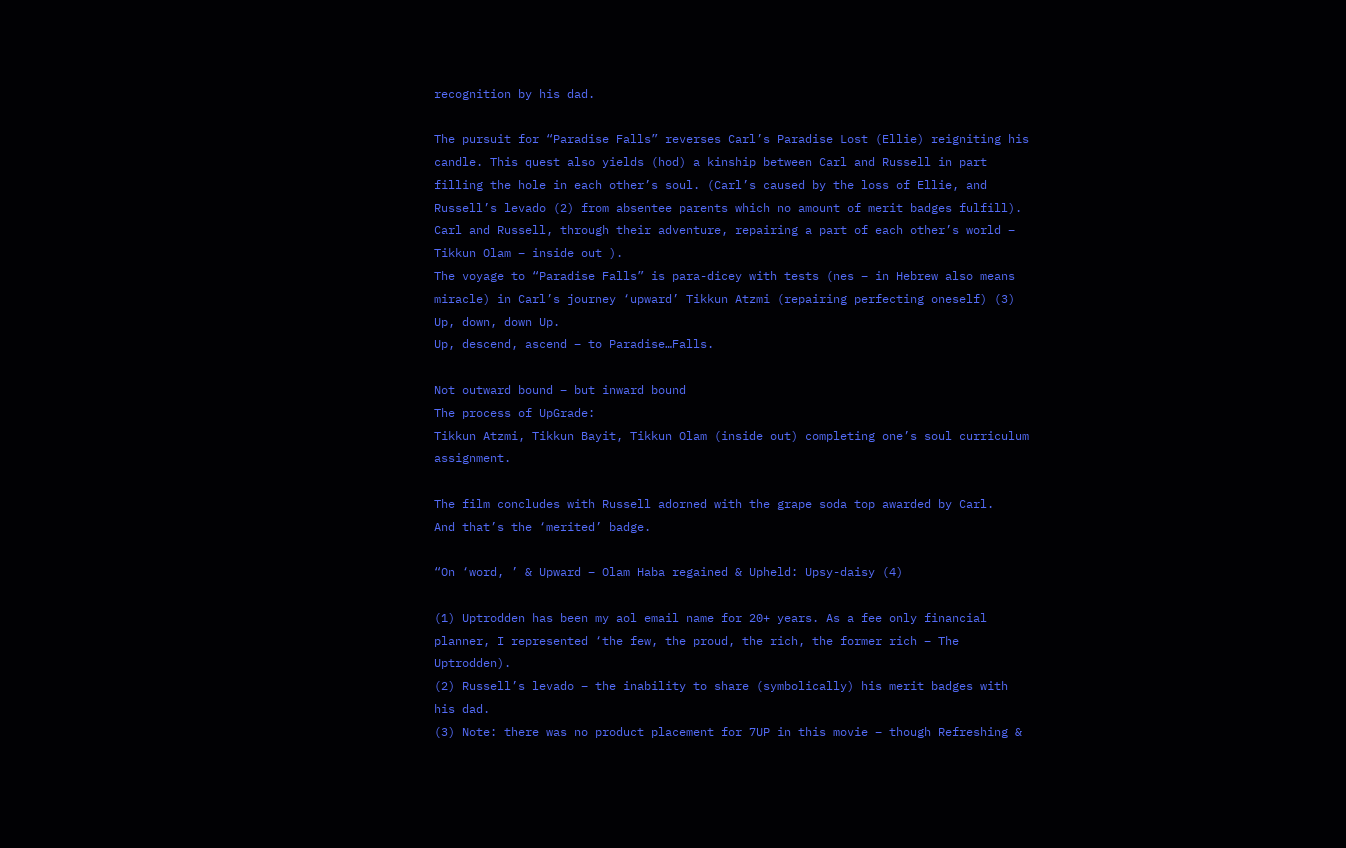recognition by his dad.

The pursuit for “Paradise Falls” reverses Carl’s Paradise Lost (Ellie) reigniting his candle. This quest also yields (hod) a kinship between Carl and Russell in part filling the hole in each other’s soul. (Carl’s caused by the loss of Ellie, and Russell’s levado (2) from absentee parents which no amount of merit badges fulfill). Carl and Russell, through their adventure, repairing a part of each other’s world – Tikkun Olam – inside out ).
The voyage to “Paradise Falls” is para-dicey with tests (nes – in Hebrew also means miracle) in Carl’s journey ‘upward’ Tikkun Atzmi (repairing perfecting oneself) (3)
Up, down, down Up.
Up, descend, ascend – to Paradise…Falls.

Not outward bound – but inward bound
The process of UpGrade:
Tikkun Atzmi, Tikkun Bayit, Tikkun Olam (inside out) completing one’s soul curriculum assignment.

The film concludes with Russell adorned with the grape soda top awarded by Carl.
And that’s the ‘merited’ badge.

“On ‘word, ’ & Upward – Olam Haba regained & Upheld: Upsy-daisy (4)

(1) Uptrodden has been my aol email name for 20+ years. As a fee only financial planner, I represented ‘the few, the proud, the rich, the former rich – The Uptrodden).
(2) Russell’s levado – the inability to share (symbolically) his merit badges with his dad.
(3) Note: there was no product placement for 7UP in this movie – though Refreshing &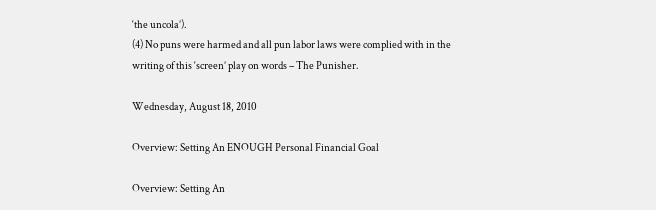‘the uncola’).
(4) No puns were harmed and all pun labor laws were complied with in the writing of this ‘screen’ play on words – The Punisher.

Wednesday, August 18, 2010

Overview: Setting An ENOUGH Personal Financial Goal

Overview: Setting An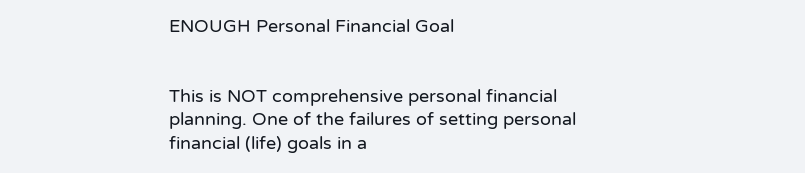ENOUGH Personal Financial Goal


This is NOT comprehensive personal financial planning. One of the failures of setting personal financial (life) goals in a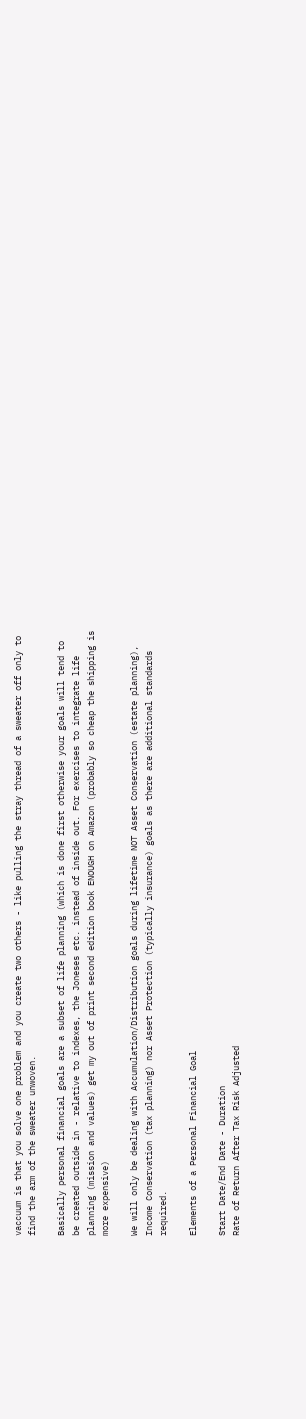vaccuum is that you solve one problem and you create two others - like pulling the stray thread of a sweater off only to find the arm of the sweater unwoven.

Basically personal financial goals are a subset of life planning (which is done first otherwise your goals will tend to be created outside in - relative to indexes, the Joneses etc. instead of inside out. For exercises to integrate life planning (mission and values) get my out of print second edition book ENOUGH on Amazon (probably so cheap the shipping is more expensive)

We will only be dealing with Accumulation/Distribution goals during lifetime NOT Asset Conservation (estate planning), Income Conservation (tax planning) nor Asset Protection (typically insurance) goals as there are additional standards required.

Elements of a Personal Financial Goal

Start Date/End Date - Duration
Rate of Return After Tax Risk Adjusted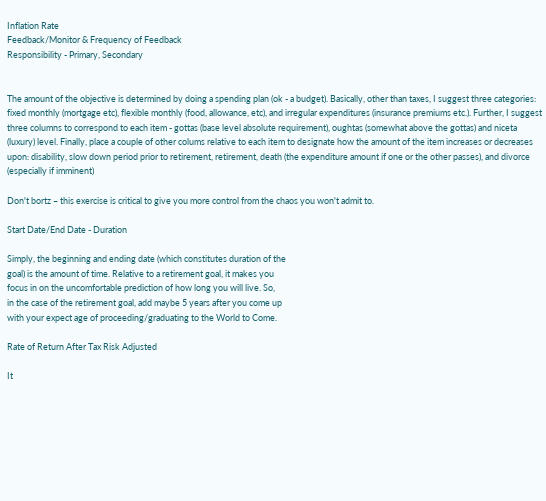Inflation Rate
Feedback/Monitor & Frequency of Feedback
Responsibility - Primary, Secondary


The amount of the objective is determined by doing a spending plan (ok - a budget). Basically, other than taxes, I suggest three categories: fixed monthly (mortgage etc), flexible monthly (food, allowance, etc), and irregular expenditures (insurance premiums etc.). Further, I suggest three columns to correspond to each item - gottas (base level absolute requirement), oughtas (somewhat above the gottas) and niceta (luxury) level. Finally, place a couple of other colums relative to each item to designate how the amount of the item increases or decreases upon: disability, slow down period prior to retirement, retirement, death (the expenditure amount if one or the other passes), and divorce (especially if imminent)

Don't bortz – this exercise is critical to give you more control from the chaos you won't admit to.

Start Date/End Date - Duration

Simply, the beginning and ending date (which constitutes duration of the
goal) is the amount of time. Relative to a retirement goal, it makes you
focus in on the uncomfortable prediction of how long you will live. So,
in the case of the retirement goal, add maybe 5 years after you come up
with your expect age of proceeding/graduating to the World to Come.

Rate of Return After Tax Risk Adjusted

It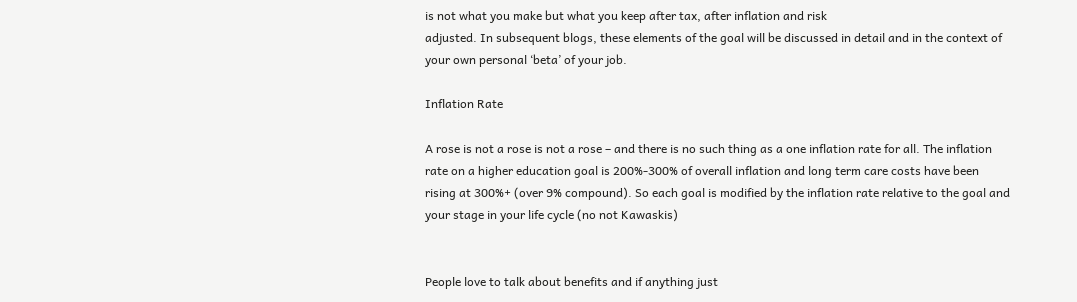is not what you make but what you keep after tax, after inflation and risk
adjusted. In subsequent blogs, these elements of the goal will be discussed in detail and in the context of your own personal ‘beta’ of your job.

Inflation Rate

A rose is not a rose is not a rose – and there is no such thing as a one inflation rate for all. The inflation rate on a higher education goal is 200%-300% of overall inflation and long term care costs have been rising at 300%+ (over 9% compound). So each goal is modified by the inflation rate relative to the goal and your stage in your life cycle (no not Kawaskis)


People love to talk about benefits and if anything just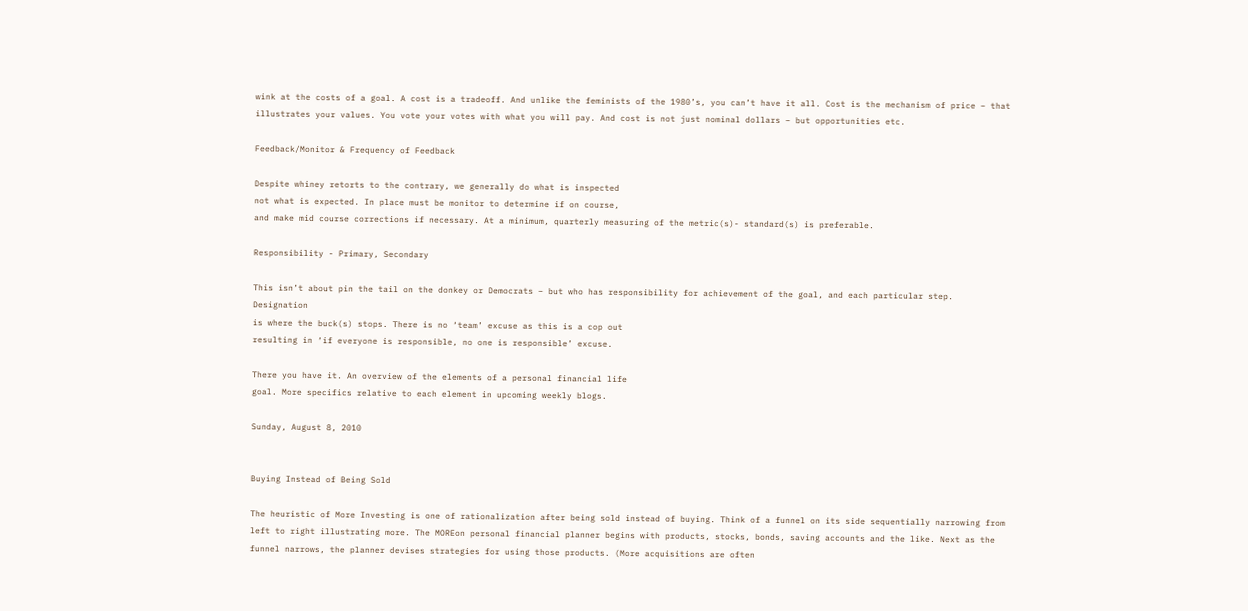wink at the costs of a goal. A cost is a tradeoff. And unlike the feminists of the 1980’s, you can’t have it all. Cost is the mechanism of price – that illustrates your values. You vote your votes with what you will pay. And cost is not just nominal dollars – but opportunities etc.

Feedback/Monitor & Frequency of Feedback

Despite whiney retorts to the contrary, we generally do what is inspected
not what is expected. In place must be monitor to determine if on course,
and make mid course corrections if necessary. At a minimum, quarterly measuring of the metric(s)- standard(s) is preferable.

Responsibility - Primary, Secondary

This isn’t about pin the tail on the donkey or Democrats – but who has responsibility for achievement of the goal, and each particular step. Designation
is where the buck(s) stops. There is no ‘team’ excuse as this is a cop out
resulting in ‘if everyone is responsible, no one is responsible’ excuse.

There you have it. An overview of the elements of a personal financial life
goal. More specifics relative to each element in upcoming weekly blogs.

Sunday, August 8, 2010


Buying Instead of Being Sold

The heuristic of More Investing is one of rationalization after being sold instead of buying. Think of a funnel on its side sequentially narrowing from left to right illustrating more. The MOREon personal financial planner begins with products, stocks, bonds, saving accounts and the like. Next as the funnel narrows, the planner devises strategies for using those products. (More acquisitions are often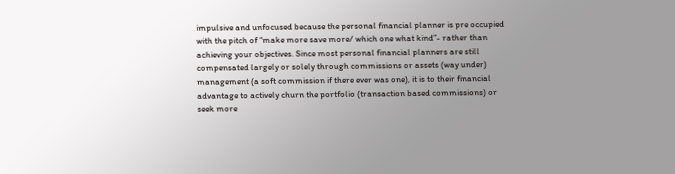impulsive and unfocused because the personal financial planner is pre occupied with the pitch of “make more save more/ which one what kind”- rather than achieving your objectives. Since most personal financial planners are still compensated largely or solely through commissions or assets (way under) management (a soft commission if there ever was one), it is to their financial advantage to actively churn the portfolio (transaction based commissions) or seek more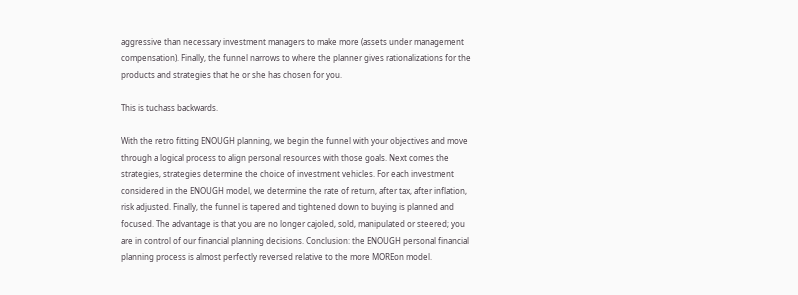aggressive than necessary investment managers to make more (assets under management compensation). Finally, the funnel narrows to where the planner gives rationalizations for the products and strategies that he or she has chosen for you.

This is tuchass backwards.

With the retro fitting ENOUGH planning, we begin the funnel with your objectives and move through a logical process to align personal resources with those goals. Next comes the strategies, strategies determine the choice of investment vehicles. For each investment considered in the ENOUGH model, we determine the rate of return, after tax, after inflation, risk adjusted. Finally, the funnel is tapered and tightened down to buying is planned and focused. The advantage is that you are no longer cajoled, sold, manipulated or steered; you are in control of our financial planning decisions. Conclusion: the ENOUGH personal financial planning process is almost perfectly reversed relative to the more MOREon model.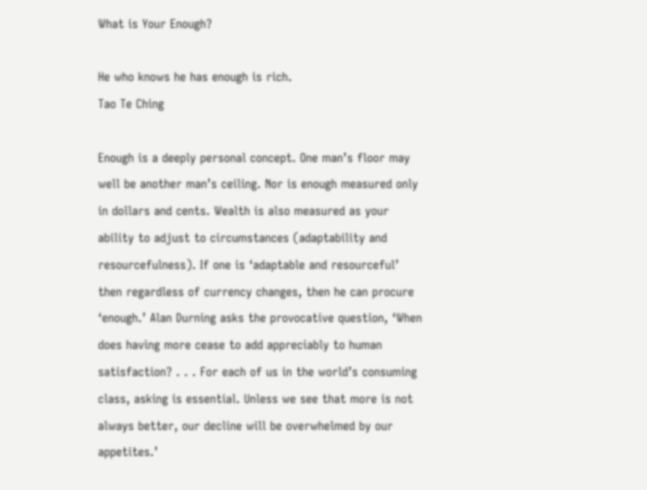What is Your Enough?

He who knows he has enough is rich.
Tao Te Ching

Enough is a deeply personal concept. One man’s floor may well be another man’s ceiling. Nor is enough measured only in dollars and cents. Wealth is also measured as your ability to adjust to circumstances (adaptability and resourcefulness). If one is ‘adaptable and resourceful’ then regardless of currency changes, then he can procure ‘enough.’ Alan Durning asks the provocative question, ‘When does having more cease to add appreciably to human satisfaction? . . . For each of us in the world’s consuming class, asking is essential. Unless we see that more is not always better, our decline will be overwhelmed by our appetites.’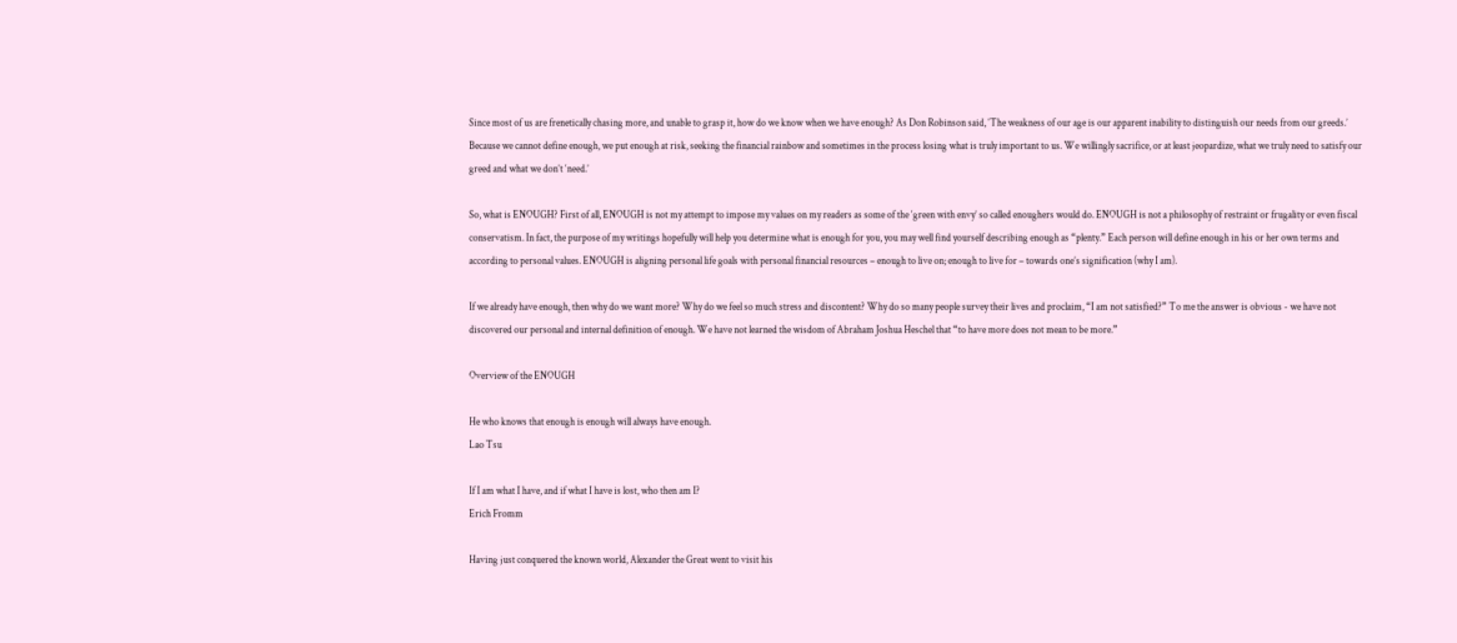Since most of us are frenetically chasing more, and unable to grasp it, how do we know when we have enough? As Don Robinson said, ‘The weakness of our age is our apparent inability to distinguish our needs from our greeds.’ Because we cannot define enough, we put enough at risk, seeking the financial rainbow and sometimes in the process losing what is truly important to us. We willingly sacrifice, or at least jeopardize, what we truly need to satisfy our greed and what we don’t ‘need.’

So, what is ENOUGH? First of all, ENOUGH is not my attempt to impose my values on my readers as some of the ‘green with envy’ so called enoughers would do. ENOUGH is not a philosophy of restraint or frugality or even fiscal conservatism. In fact, the purpose of my writings hopefully will help you determine what is enough for you, you may well find yourself describing enough as “plenty.” Each person will define enough in his or her own terms and according to personal values. ENOUGH is aligning personal life goals with personal financial resources – enough to live on; enough to live for – towards one’s signification (why I am).

If we already have enough, then why do we want more? Why do we feel so much stress and discontent? Why do so many people survey their lives and proclaim, “I am not satisfied?” To me the answer is obvious - we have not discovered our personal and internal definition of enough. We have not learned the wisdom of Abraham Joshua Heschel that “to have more does not mean to be more.”

Overview of the ENOUGH

He who knows that enough is enough will always have enough.
Lao Tsu

If I am what I have, and if what I have is lost, who then am I?
Erich Fromm

Having just conquered the known world, Alexander the Great went to visit his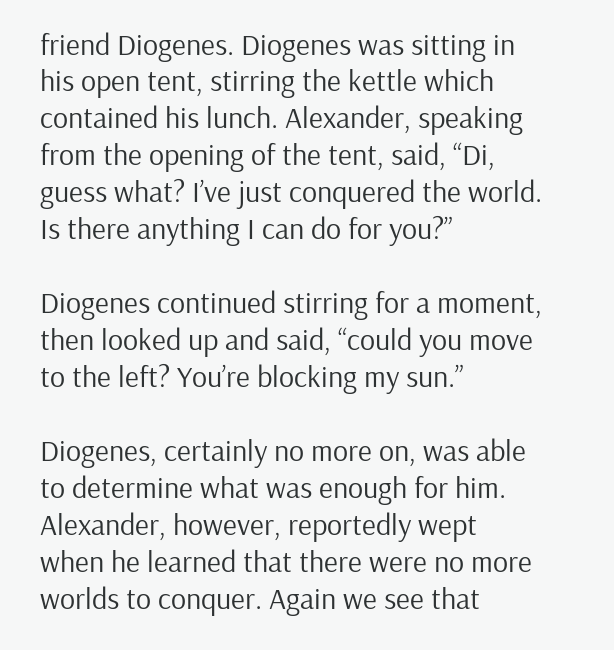friend Diogenes. Diogenes was sitting in his open tent, stirring the kettle which contained his lunch. Alexander, speaking from the opening of the tent, said, “Di, guess what? I’ve just conquered the world. Is there anything I can do for you?”

Diogenes continued stirring for a moment, then looked up and said, “could you move to the left? You’re blocking my sun.”

Diogenes, certainly no more on, was able to determine what was enough for him. Alexander, however, reportedly wept when he learned that there were no more worlds to conquer. Again we see that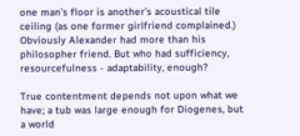one man’s floor is another’s acoustical tile ceiling (as one former girlfriend complained.) Obviously Alexander had more than his philosopher friend. But who had sufficiency, resourcefulness - adaptability, enough?

True contentment depends not upon what we have; a tub was large enough for Diogenes, but a world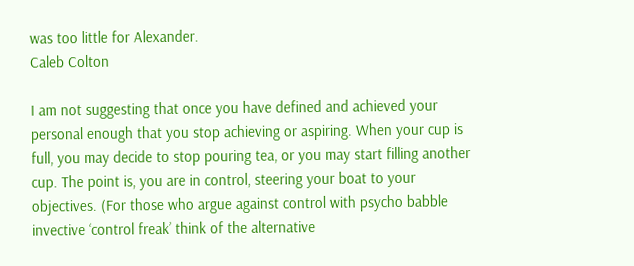was too little for Alexander.
Caleb Colton

I am not suggesting that once you have defined and achieved your personal enough that you stop achieving or aspiring. When your cup is full, you may decide to stop pouring tea, or you may start filling another cup. The point is, you are in control, steering your boat to your objectives. (For those who argue against control with psycho babble invective ‘control freak’ think of the alternative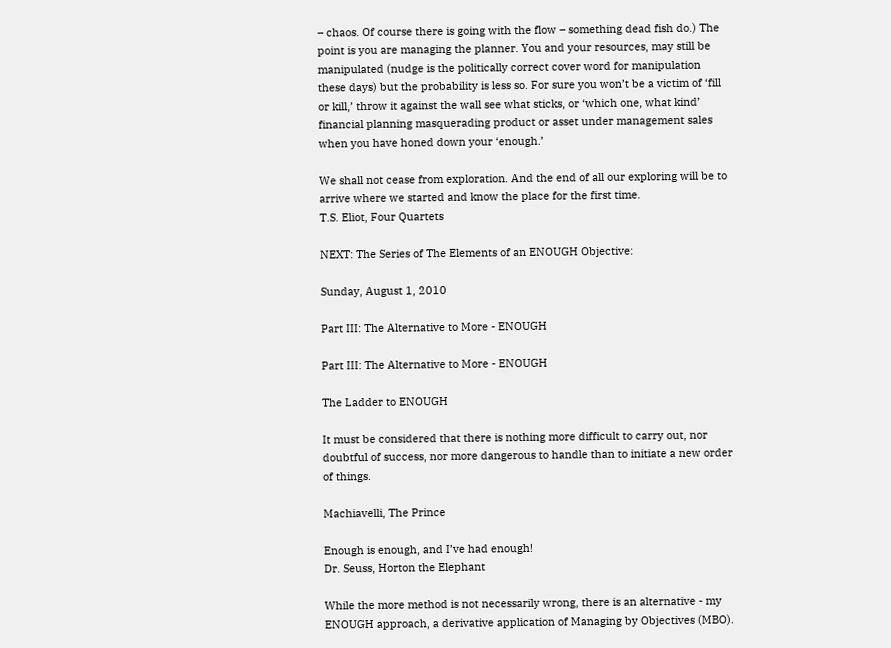– chaos. Of course there is going with the flow – something dead fish do.) The point is you are managing the planner. You and your resources, may still be manipulated (nudge is the politically correct cover word for manipulation these days) but the probability is less so. For sure you won’t be a victim of ‘fill or kill,’ throw it against the wall see what sticks, or ‘which one, what kind’ financial planning masquerading product or asset under management sales when you have honed down your ‘enough.’

We shall not cease from exploration. And the end of all our exploring will be to arrive where we started and know the place for the first time.
T.S. Eliot, Four Quartets

NEXT: The Series of The Elements of an ENOUGH Objective:

Sunday, August 1, 2010

Part III: The Alternative to More - ENOUGH

Part III: The Alternative to More - ENOUGH

The Ladder to ENOUGH

It must be considered that there is nothing more difficult to carry out, nor doubtful of success, nor more dangerous to handle than to initiate a new order of things.

Machiavelli, The Prince

Enough is enough, and I’ve had enough!
Dr. Seuss, Horton the Elephant

While the more method is not necessarily wrong, there is an alternative - my ENOUGH approach, a derivative application of Managing by Objectives (MBO).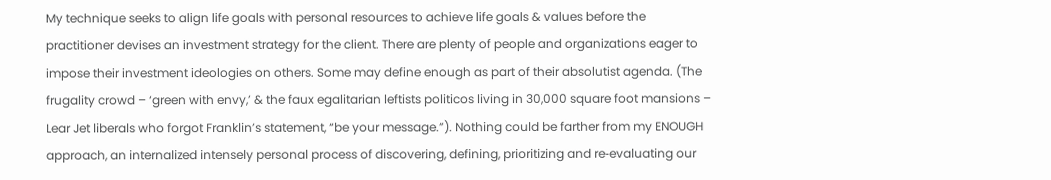My technique seeks to align life goals with personal resources to achieve life goals & values before the practitioner devises an investment strategy for the client. There are plenty of people and organizations eager to impose their investment ideologies on others. Some may define enough as part of their absolutist agenda. (The frugality crowd – ‘green with envy,’ & the faux egalitarian leftists politicos living in 30,000 square foot mansions – Lear Jet liberals who forgot Franklin’s statement, “be your message.”). Nothing could be farther from my ENOUGH approach, an internalized intensely personal process of discovering, defining, prioritizing and re‑evaluating our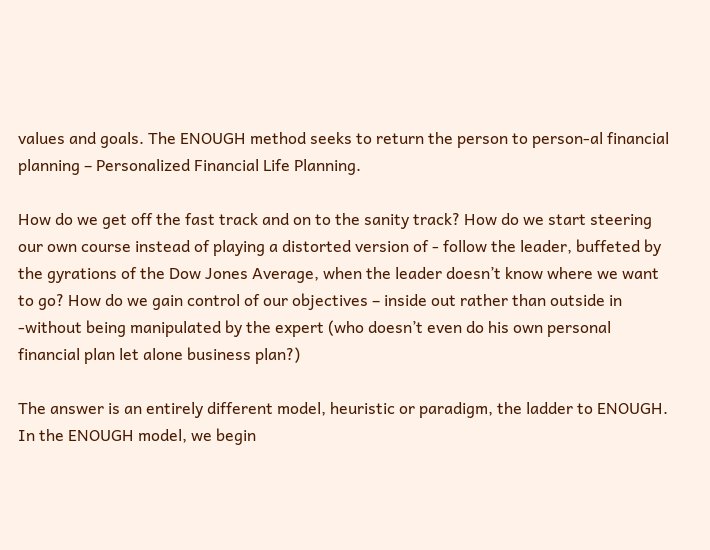values and goals. The ENOUGH method seeks to return the person to person‑al financial planning – Personalized Financial Life Planning.

How do we get off the fast track and on to the sanity track? How do we start steering our own course instead of playing a distorted version of - follow the leader, buffeted by the gyrations of the Dow Jones Average, when the leader doesn’t know where we want to go? How do we gain control of our objectives – inside out rather than outside in -without being manipulated by the expert (who doesn’t even do his own personal financial plan let alone business plan?)

The answer is an entirely different model, heuristic or paradigm, the ladder to ENOUGH. In the ENOUGH model, we begin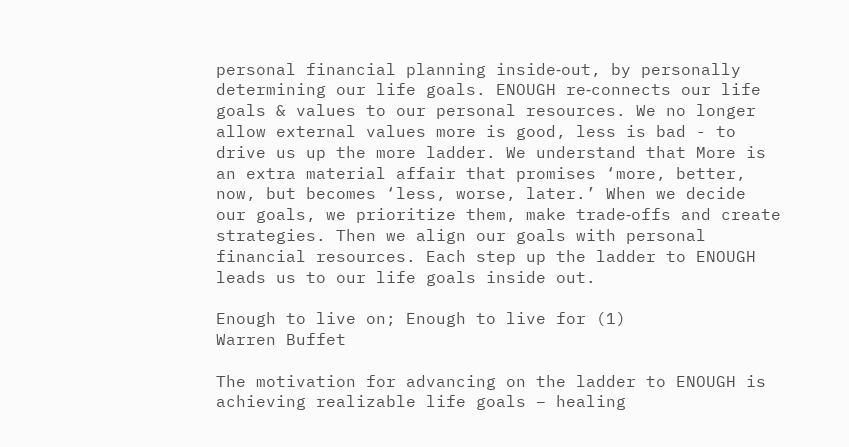personal financial planning inside‑out, by personally determining our life goals. ENOUGH re‑connects our life goals & values to our personal resources. We no longer allow external values more is good, less is bad - to drive us up the more ladder. We understand that More is an extra material affair that promises ‘more, better, now, but becomes ‘less, worse, later.’ When we decide our goals, we prioritize them, make trade‑offs and create strategies. Then we align our goals with personal financial resources. Each step up the ladder to ENOUGH leads us to our life goals inside out.

Enough to live on; Enough to live for (1)
Warren Buffet

The motivation for advancing on the ladder to ENOUGH is achieving realizable life goals – healing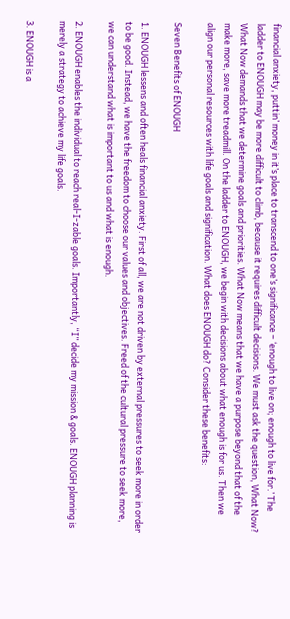financial anxiety, puttin’ money in it’s place to transcend to one’s significance – ‘enough to live on; enough to live for.’ The ladder to ENOUGH may be more difficult to climb, because it requires difficult decisions. We must ask the question, What Now? What Now demands that we determine goals and priorities. What Now means that we have a purpose beyond that of the make more, save more treadmill. On the ladder to ENOUGH, we begin with decisions about what enough is for us. Then we align our personal resources with life goals and signification. What does ENOUGH do? Consider these benefits:

Seven Benefits of ENOUGH

1. ENOUGH lessens and often heals financial anxiety. First of all, we are not driven by external pressures to seek more in order to be good. Instead, we have the freedom to choose our values and objectives. Freed of the cultural pressure to seek more, we can understand what is important to us and what is enough.

2. ENOUGH enables the individual to reach real‑I‑zable goals. Importantly, “I” decide my mission & goals. ENOUGH planning is merely a strategy to achieve my life goals.

3. ENOUGH is a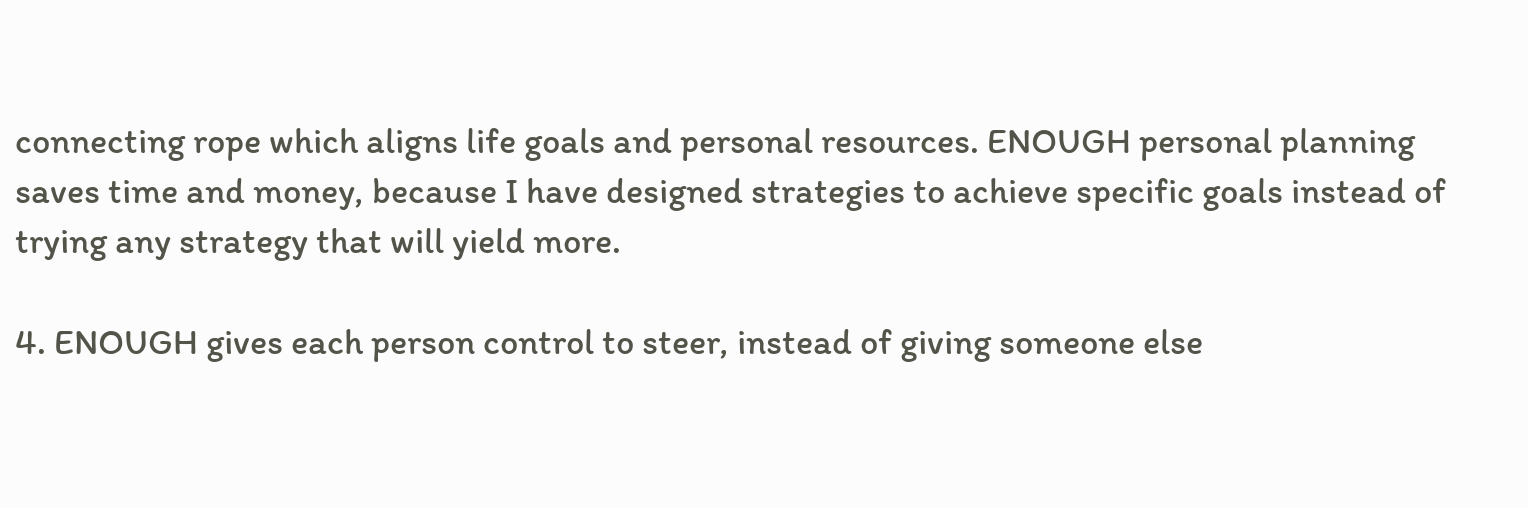connecting rope which aligns life goals and personal resources. ENOUGH personal planning saves time and money, because I have designed strategies to achieve specific goals instead of trying any strategy that will yield more.

4. ENOUGH gives each person control to steer, instead of giving someone else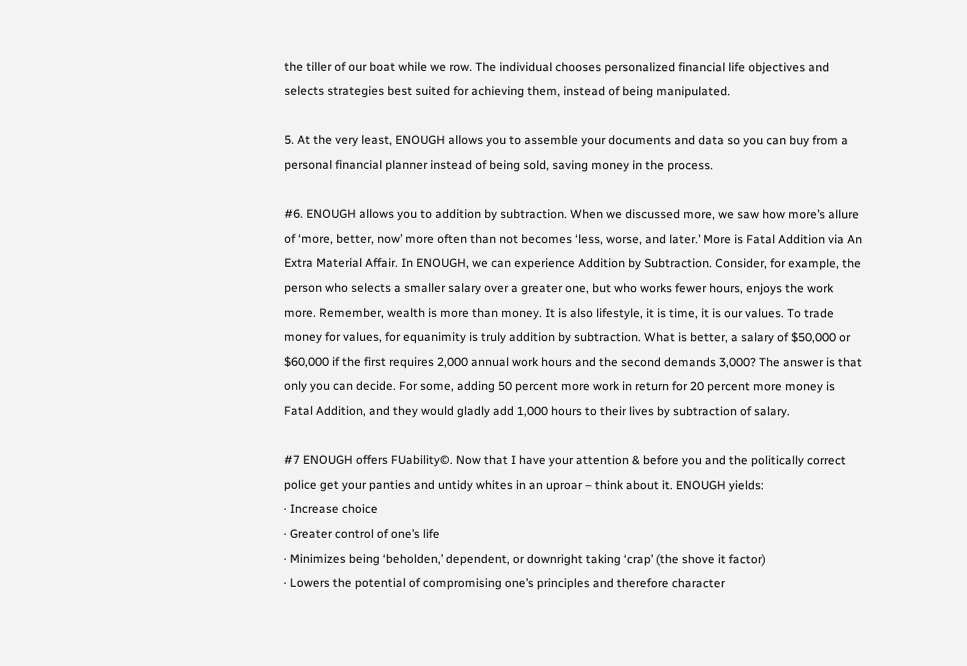the tiller of our boat while we row. The individual chooses personalized financial life objectives and selects strategies best suited for achieving them, instead of being manipulated.

5. At the very least, ENOUGH allows you to assemble your documents and data so you can buy from a personal financial planner instead of being sold, saving money in the process.

#6. ENOUGH allows you to addition by subtraction. When we discussed more, we saw how more’s allure of ‘more, better, now’ more often than not becomes ‘less, worse, and later.’ More is Fatal Addition via An Extra Material Affair. In ENOUGH, we can experience Addition by Subtraction. Consider, for example, the person who selects a smaller salary over a greater one, but who works fewer hours, enjoys the work more. Remember, wealth is more than money. It is also lifestyle, it is time, it is our values. To trade money for values, for equanimity is truly addition by subtraction. What is better, a salary of $50,000 or $60,000 if the first requires 2,000 annual work hours and the second demands 3,000? The answer is that only you can decide. For some, adding 50 percent more work in return for 20 percent more money is Fatal Addition, and they would gladly add 1,000 hours to their lives by subtraction of salary.

#7 ENOUGH offers FUability©. Now that I have your attention & before you and the politically correct police get your panties and untidy whites in an uproar – think about it. ENOUGH yields:
· Increase choice
· Greater control of one’s life
· Minimizes being ‘beholden,’ dependent, or downright taking ‘crap’ (the shove it factor)
· Lowers the potential of compromising one’s principles and therefore character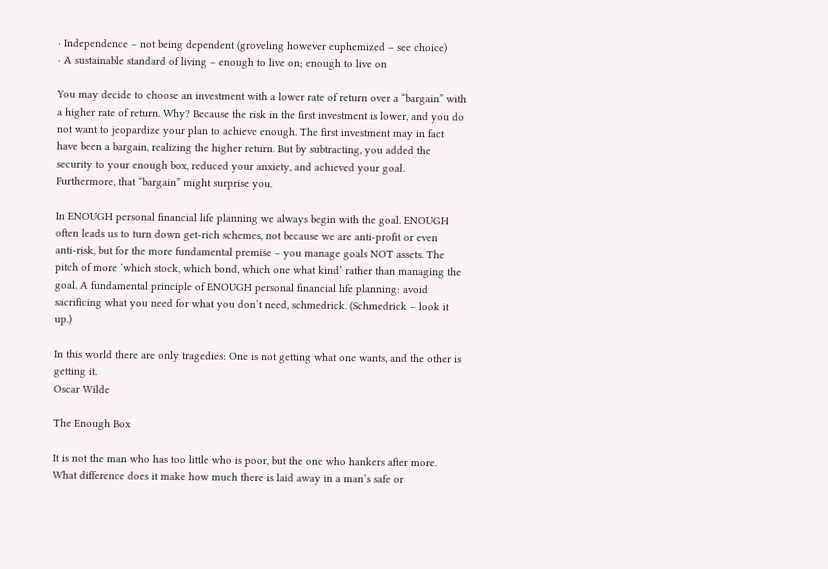· Independence – not being dependent (groveling however euphemized – see choice)
· A sustainable standard of living – enough to live on; enough to live on

You may decide to choose an investment with a lower rate of return over a “bargain” with a higher rate of return. Why? Because the risk in the first investment is lower, and you do not want to jeopardize your plan to achieve enough. The first investment may in fact have been a bargain, realizing the higher return. But by subtracting, you added the security to your enough box, reduced your anxiety, and achieved your goal. Furthermore, that “bargain” might surprise you.

In ENOUGH personal financial life planning we always begin with the goal. ENOUGH often leads us to turn down get‑rich schemes, not because we are anti‑profit or even anti‑risk, but for the more fundamental premise – you manage goals NOT assets. The pitch of more ‘which stock, which bond, which one what kind’ rather than managing the goal. A fundamental principle of ENOUGH personal financial life planning: avoid sacrificing what you need for what you don’t need, schmedrick. (Schmedrick – look it up.)

In this world there are only tragedies: One is not getting what one wants, and the other is getting it.
Oscar Wilde

The Enough Box

It is not the man who has too little who is poor, but the one who hankers after more. What difference does it make how much there is laid away in a man’s safe or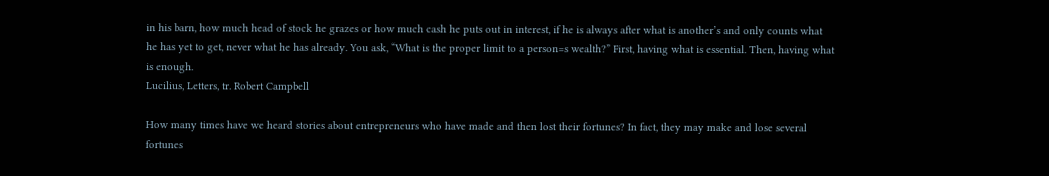in his barn, how much head of stock he grazes or how much cash he puts out in interest, if he is always after what is another’s and only counts what he has yet to get, never what he has already. You ask, “What is the proper limit to a person=s wealth?” First, having what is essential. Then, having what is enough.
Lucilius, Letters, tr. Robert Campbell

How many times have we heard stories about entrepreneurs who have made and then lost their fortunes? In fact, they may make and lose several fortunes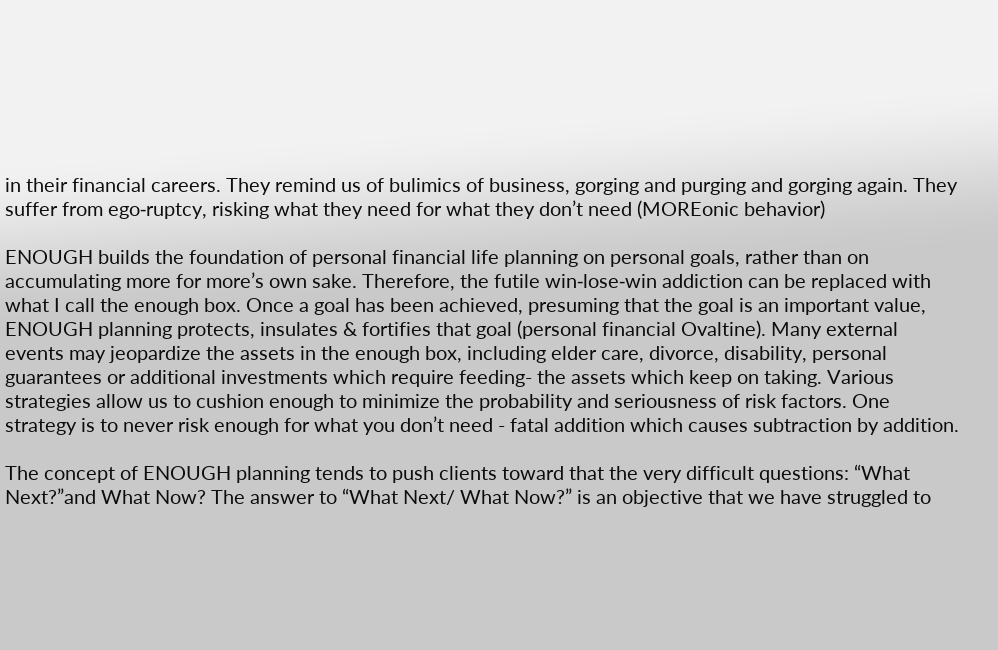in their financial careers. They remind us of bulimics of business, gorging and purging and gorging again. They suffer from ego‑ruptcy, risking what they need for what they don’t need (MOREonic behavior)

ENOUGH builds the foundation of personal financial life planning on personal goals, rather than on accumulating more for more’s own sake. Therefore, the futile win‑lose‑win addiction can be replaced with what I call the enough box. Once a goal has been achieved, presuming that the goal is an important value, ENOUGH planning protects, insulates & fortifies that goal (personal financial Ovaltine). Many external events may jeopardize the assets in the enough box, including elder care, divorce, disability, personal guarantees or additional investments which require feeding- the assets which keep on taking. Various strategies allow us to cushion enough to minimize the probability and seriousness of risk factors. One strategy is to never risk enough for what you don’t need - fatal addition which causes subtraction by addition.

The concept of ENOUGH planning tends to push clients toward that the very difficult questions: “What Next?”and What Now? The answer to “What Next/ What Now?” is an objective that we have struggled to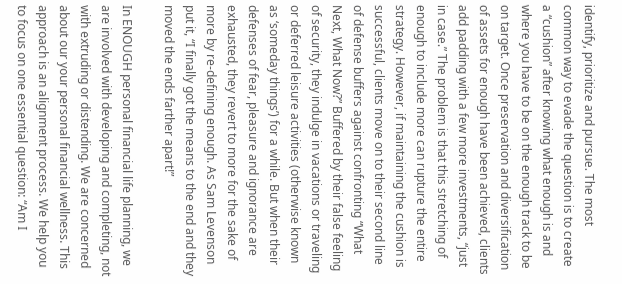identify, prioritize and pursue. The most common way to evade the question is to create a “cushion” after knowing what enough is and where you have to be on the enough track to be on target. Once preservation and diversification of assets for enough have been achieved, clients add padding with a few more investments, “just in case.” The problem is that this stretching of enough to include more can rupture the entire strategy. However, if maintaining the cushion is successful, clients move on to their second line of defense buffers against confronting “What Next, What Now?” Buffered by their false feeling of security, they indulge in vacations or traveling or deferred leisure activities (otherwise known as ‘someday things’) for a while. But when their defenses of fear, pleasure and ignorance are exhausted, they revert to more for the sake of more by re‑defining enough. As Sam Levenson put it, “I finally got the means to the end and they moved the ends farther apart!”

In ENOUGH personal financial life planning, we are involved with developing and completing, not with extruding or distending. We are concerned about our your personal financial wellness. This approach is an alignment process. We help you to focus on one essential question: “Am I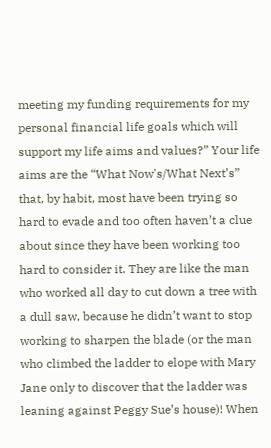meeting my funding requirements for my personal financial life goals which will support my life aims and values?” Your life aims are the “What Now's/What Next’s” that, by habit, most have been trying so hard to evade and too often haven’t a clue about since they have been working too hard to consider it. They are like the man who worked all day to cut down a tree with a dull saw, because he didn’t want to stop working to sharpen the blade (or the man who climbed the ladder to elope with Mary Jane only to discover that the ladder was leaning against Peggy Sue’s house)! When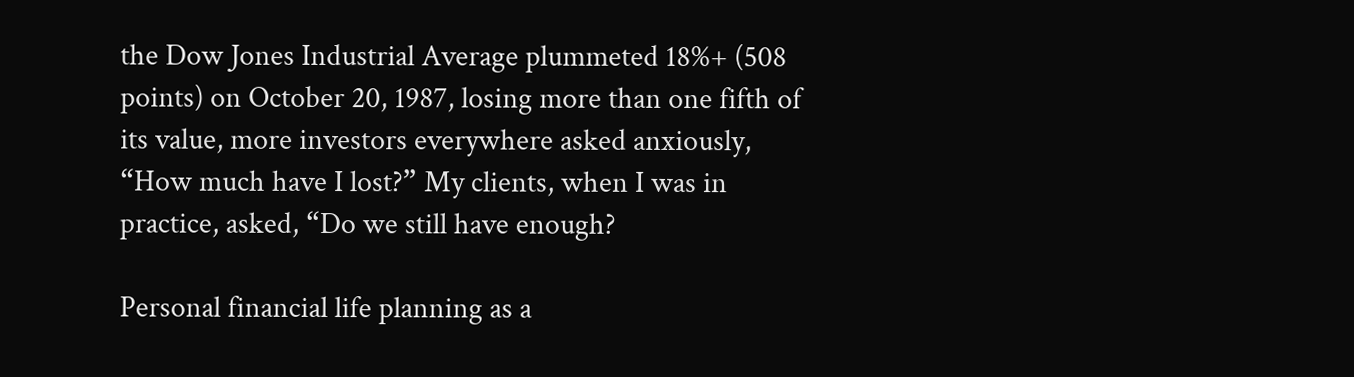the Dow Jones Industrial Average plummeted 18%+ (508 points) on October 20, 1987, losing more than one fifth of its value, more investors everywhere asked anxiously, “How much have I lost?” My clients, when I was in practice, asked, “Do we still have enough?

Personal financial life planning as a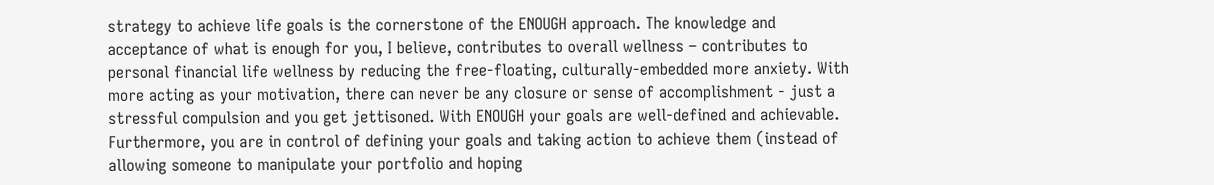strategy to achieve life goals is the cornerstone of the ENOUGH approach. The knowledge and acceptance of what is enough for you, I believe, contributes to overall wellness – contributes to personal financial life wellness by reducing the free‑floating, culturally‑embedded more anxiety. With more acting as your motivation, there can never be any closure or sense of accomplishment - just a stressful compulsion and you get jettisoned. With ENOUGH your goals are well‑defined and achievable. Furthermore, you are in control of defining your goals and taking action to achieve them (instead of allowing someone to manipulate your portfolio and hoping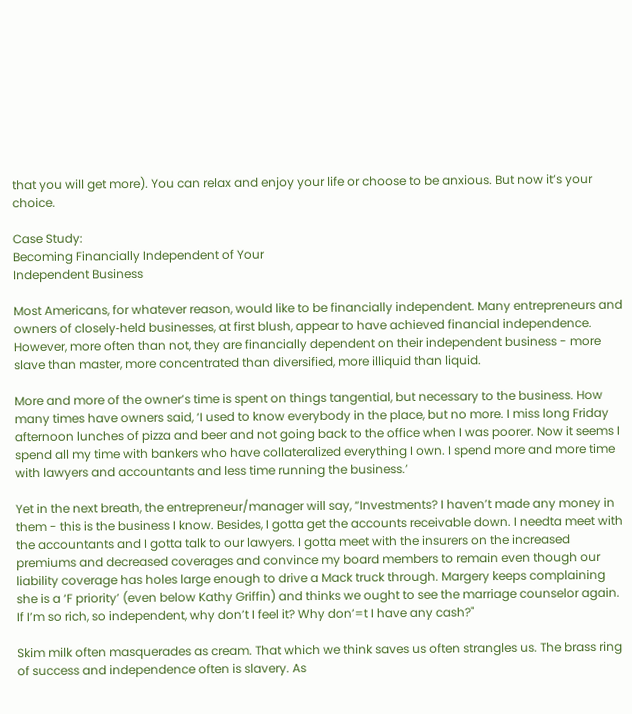that you will get more). You can relax and enjoy your life or choose to be anxious. But now it’s your choice.

Case Study:
Becoming Financially Independent of Your
Independent Business

Most Americans, for whatever reason, would like to be financially independent. Many entrepreneurs and owners of closely‑held businesses, at first blush, appear to have achieved financial independence. However, more often than not, they are financially dependent on their independent business - more slave than master, more concentrated than diversified, more illiquid than liquid.

More and more of the owner’s time is spent on things tangential, but necessary to the business. How many times have owners said, ‘I used to know everybody in the place, but no more. I miss long Friday afternoon lunches of pizza and beer and not going back to the office when I was poorer. Now it seems I spend all my time with bankers who have collateralized everything I own. I spend more and more time with lawyers and accountants and less time running the business.’

Yet in the next breath, the entrepreneur/manager will say, “Investments? I haven’t made any money in them - this is the business I know. Besides, I gotta get the accounts receivable down. I needta meet with the accountants and I gotta talk to our lawyers. I gotta meet with the insurers on the increased premiums and decreased coverages and convince my board members to remain even though our liability coverage has holes large enough to drive a Mack truck through. Margery keeps complaining she is a ‘F priority’ (even below Kathy Griffin) and thinks we ought to see the marriage counselor again. If I’m so rich, so independent, why don’t I feel it? Why don’=t I have any cash?"

Skim milk often masquerades as cream. That which we think saves us often strangles us. The brass ring of success and independence often is slavery. As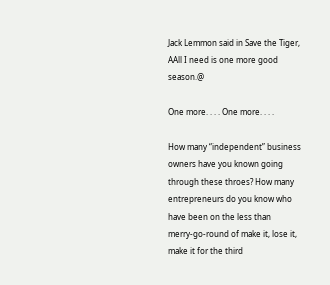Jack Lemmon said in Save the Tiger, AAll I need is one more good season.@

One more. . . . One more. . . .

How many “independent” business owners have you known going through these throes? How many entrepreneurs do you know who have been on the less than merry‑go‑round of make it, lose it, make it for the third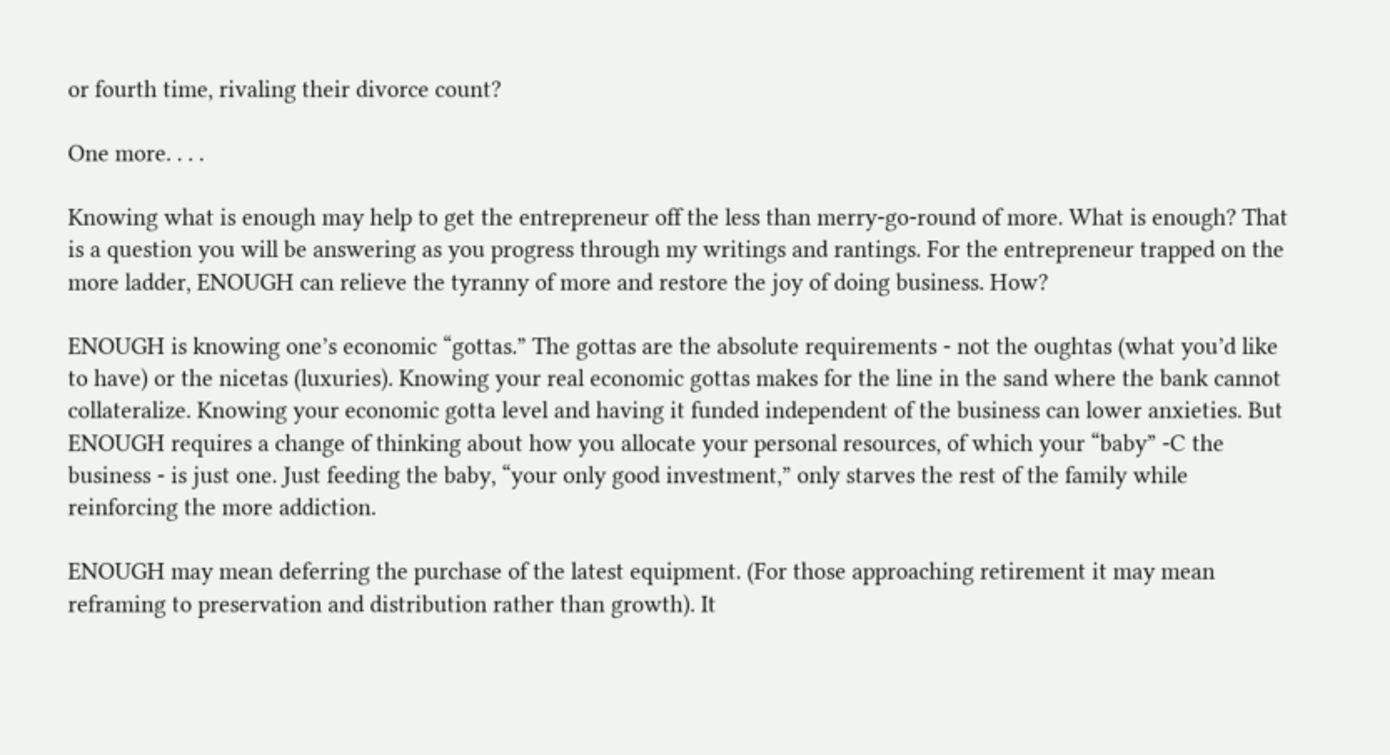or fourth time, rivaling their divorce count?

One more. . . .

Knowing what is enough may help to get the entrepreneur off the less than merry‑go‑round of more. What is enough? That is a question you will be answering as you progress through my writings and rantings. For the entrepreneur trapped on the more ladder, ENOUGH can relieve the tyranny of more and restore the joy of doing business. How?

ENOUGH is knowing one’s economic “gottas.” The gottas are the absolute requirements - not the oughtas (what you’d like to have) or the nicetas (luxuries). Knowing your real economic gottas makes for the line in the sand where the bank cannot collateralize. Knowing your economic gotta level and having it funded independent of the business can lower anxieties. But ENOUGH requires a change of thinking about how you allocate your personal resources, of which your “baby” -C the business - is just one. Just feeding the baby, “your only good investment,” only starves the rest of the family while reinforcing the more addiction.

ENOUGH may mean deferring the purchase of the latest equipment. (For those approaching retirement it may mean reframing to preservation and distribution rather than growth). It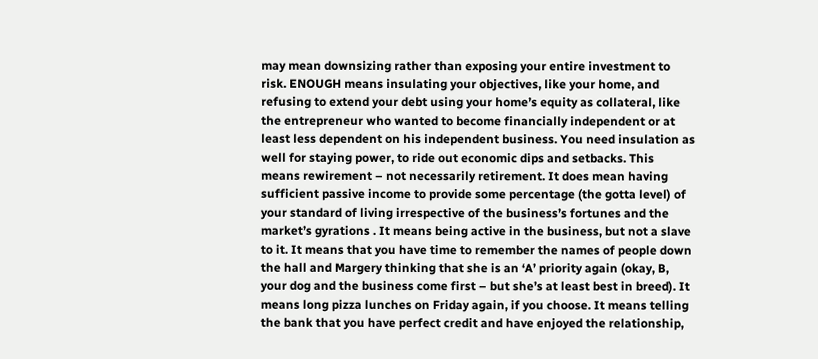may mean downsizing rather than exposing your entire investment to risk. ENOUGH means insulating your objectives, like your home, and refusing to extend your debt using your home’s equity as collateral, like the entrepreneur who wanted to become financially independent or at least less dependent on his independent business. You need insulation as well for staying power, to ride out economic dips and setbacks. This means rewirement – not necessarily retirement. It does mean having sufficient passive income to provide some percentage (the gotta level) of your standard of living irrespective of the business’s fortunes and the market’s gyrations . It means being active in the business, but not a slave to it. It means that you have time to remember the names of people down the hall and Margery thinking that she is an ‘A’ priority again (okay, B, your dog and the business come first – but she’s at least best in breed). It means long pizza lunches on Friday again, if you choose. It means telling the bank that you have perfect credit and have enjoyed the relationship,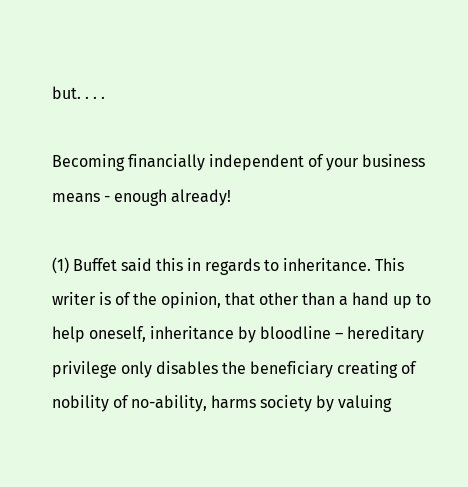but. . . .

Becoming financially independent of your business means - enough already!

(1) Buffet said this in regards to inheritance. This writer is of the opinion, that other than a hand up to help oneself, inheritance by bloodline – hereditary privilege only disables the beneficiary creating of nobility of no-ability, harms society by valuing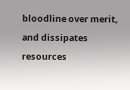bloodline over merit, and dissipates resources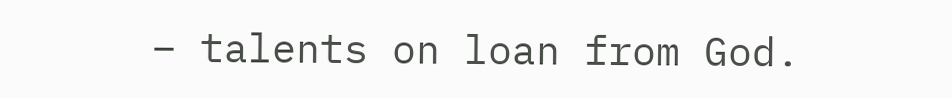– talents on loan from God.